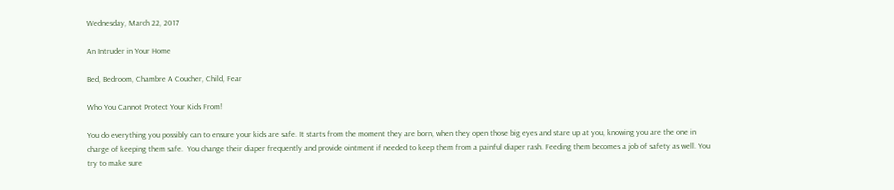Wednesday, March 22, 2017

An Intruder in Your Home

Bed, Bedroom, Chambre A Coucher, Child, Fear

Who You Cannot Protect Your Kids From!

You do everything you possibly can to ensure your kids are safe. It starts from the moment they are born, when they open those big eyes and stare up at you, knowing you are the one in charge of keeping them safe.  You change their diaper frequently and provide ointment if needed to keep them from a painful diaper rash. Feeding them becomes a job of safety as well. You try to make sure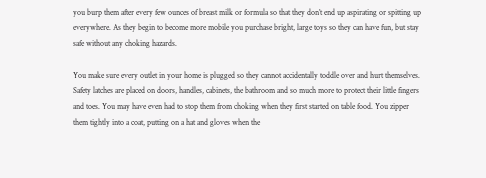you burp them after every few ounces of breast milk or formula so that they don’t end up aspirating or spitting up everywhere. As they begin to become more mobile you purchase bright, large toys so they can have fun, but stay safe without any choking hazards.

You make sure every outlet in your home is plugged so they cannot accidentally toddle over and hurt themselves. Safety latches are placed on doors, handles, cabinets, the bathroom and so much more to protect their little fingers and toes. You may have even had to stop them from choking when they first started on table food. You zipper them tightly into a coat, putting on a hat and gloves when the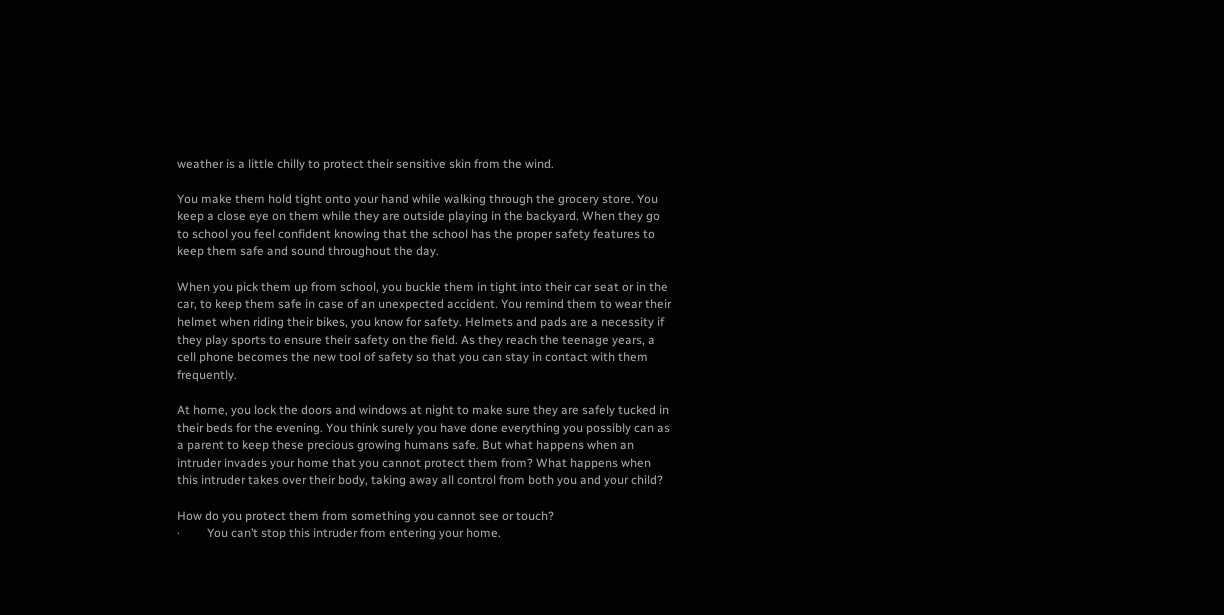weather is a little chilly to protect their sensitive skin from the wind.

You make them hold tight onto your hand while walking through the grocery store. You keep a close eye on them while they are outside playing in the backyard. When they go to school you feel confident knowing that the school has the proper safety features to keep them safe and sound throughout the day.

When you pick them up from school, you buckle them in tight into their car seat or in the car, to keep them safe in case of an unexpected accident. You remind them to wear their helmet when riding their bikes, you know for safety. Helmets and pads are a necessity if they play sports to ensure their safety on the field. As they reach the teenage years, a cell phone becomes the new tool of safety so that you can stay in contact with them frequently.

At home, you lock the doors and windows at night to make sure they are safely tucked in their beds for the evening. You think surely you have done everything you possibly can as a parent to keep these precious growing humans safe. But what happens when an intruder invades your home that you cannot protect them from? What happens when this intruder takes over their body, taking away all control from both you and your child?

How do you protect them from something you cannot see or touch?
·         You can’t stop this intruder from entering your home.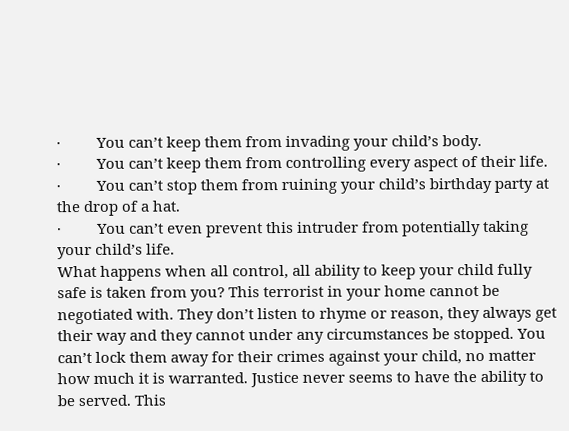·         You can’t keep them from invading your child’s body.
·         You can’t keep them from controlling every aspect of their life.
·         You can’t stop them from ruining your child’s birthday party at the drop of a hat.
·         You can’t even prevent this intruder from potentially taking your child’s life.
What happens when all control, all ability to keep your child fully safe is taken from you? This terrorist in your home cannot be negotiated with. They don’t listen to rhyme or reason, they always get their way and they cannot under any circumstances be stopped. You can’t lock them away for their crimes against your child, no matter how much it is warranted. Justice never seems to have the ability to be served. This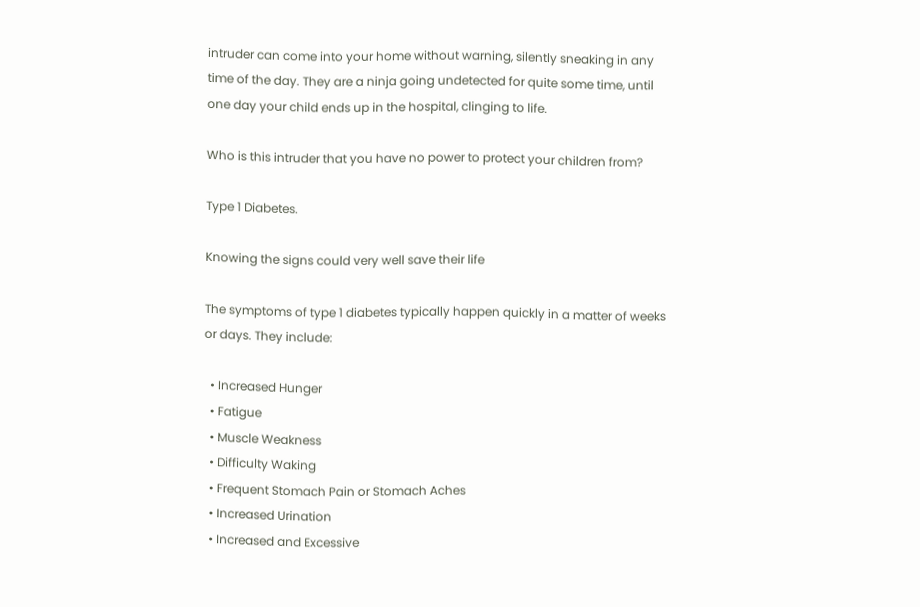intruder can come into your home without warning, silently sneaking in any time of the day. They are a ninja going undetected for quite some time, until one day your child ends up in the hospital, clinging to life.

Who is this intruder that you have no power to protect your children from?

Type 1 Diabetes.

Knowing the signs could very well save their life

The symptoms of type 1 diabetes typically happen quickly in a matter of weeks or days. They include:

  • Increased Hunger
  • Fatigue
  • Muscle Weakness
  • Difficulty Waking
  • Frequent Stomach Pain or Stomach Aches
  • Increased Urination
  • Increased and Excessive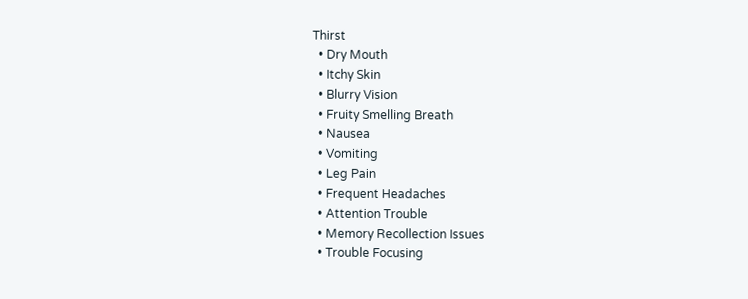Thirst
  • Dry Mouth
  • Itchy Skin
  • Blurry Vision
  • Fruity Smelling Breath
  • Nausea
  • Vomiting
  • Leg Pain
  • Frequent Headaches
  • Attention Trouble
  • Memory Recollection Issues
  • Trouble Focusing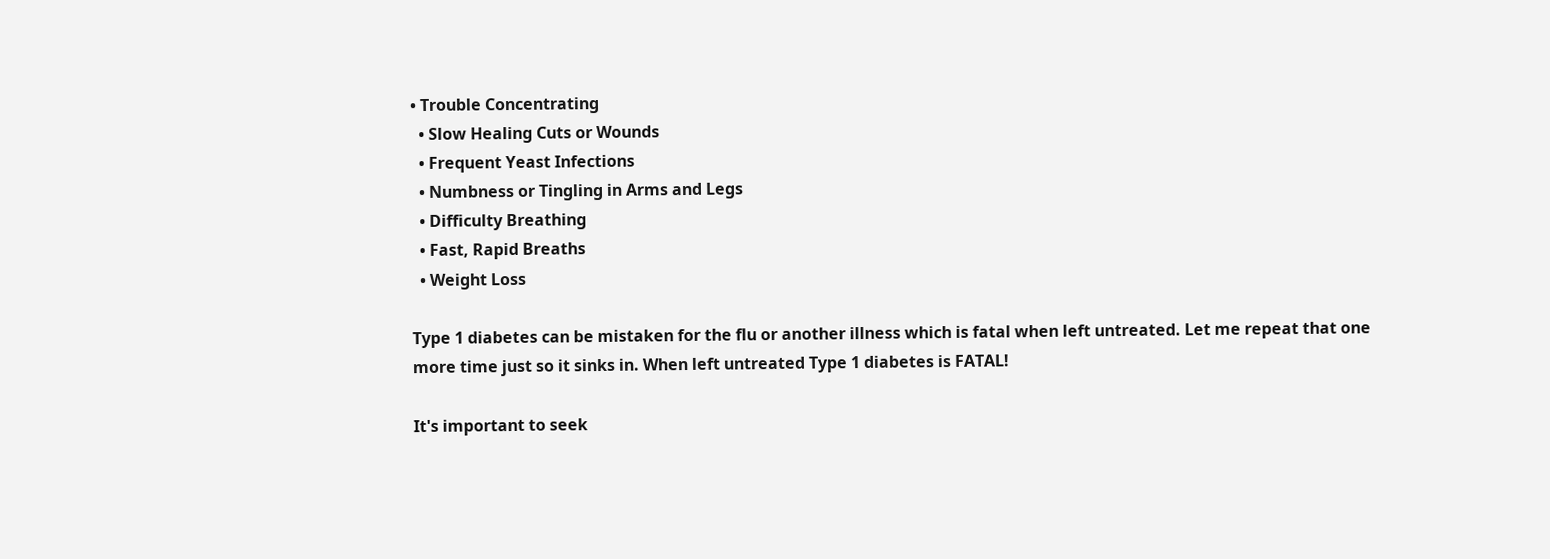• Trouble Concentrating
  • Slow Healing Cuts or Wounds
  • Frequent Yeast Infections
  • Numbness or Tingling in Arms and Legs
  • Difficulty Breathing
  • Fast, Rapid Breaths
  • Weight Loss

Type 1 diabetes can be mistaken for the flu or another illness which is fatal when left untreated. Let me repeat that one more time just so it sinks in. When left untreated Type 1 diabetes is FATAL!

It's important to seek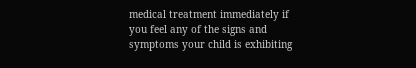medical treatment immediately if you feel any of the signs and symptoms your child is exhibiting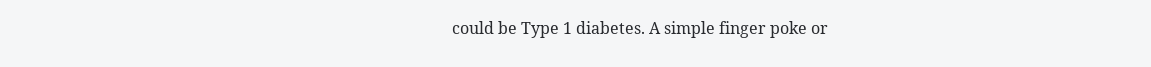could be Type 1 diabetes. A simple finger poke or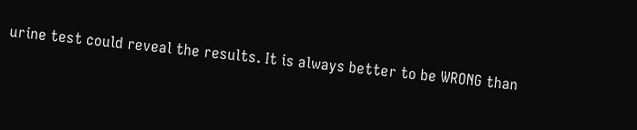urine test could reveal the results. It is always better to be WRONG than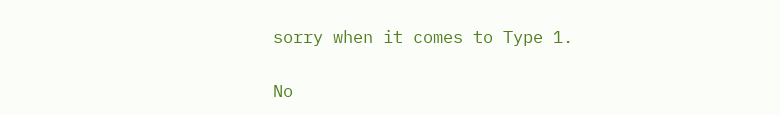sorry when it comes to Type 1.

No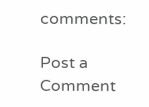comments:

Post a Comment